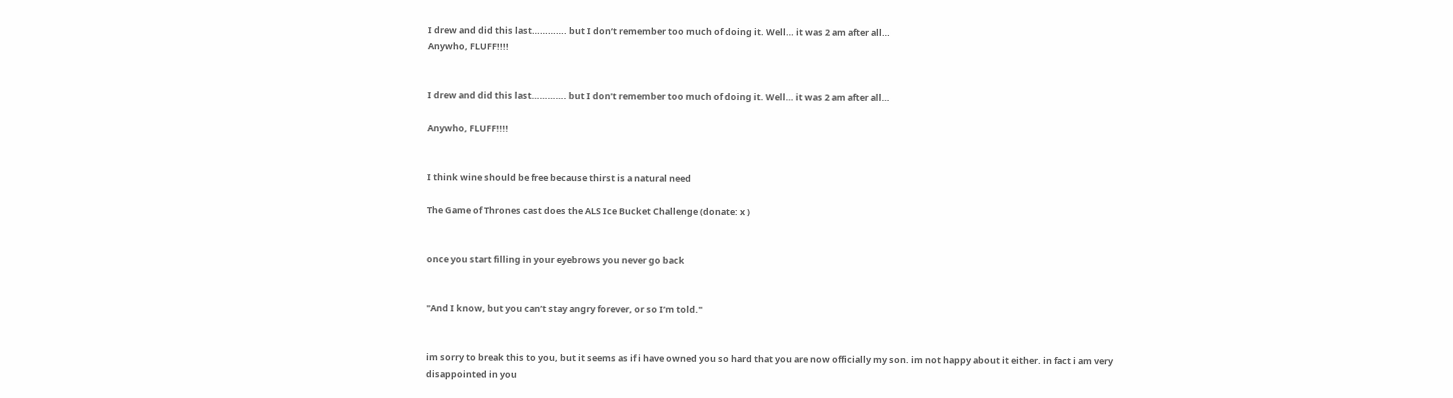I drew and did this last…………. but I don’t remember too much of doing it. Well… it was 2 am after all…
Anywho, FLUFF!!!!


I drew and did this last…………. but I don’t remember too much of doing it. Well… it was 2 am after all…

Anywho, FLUFF!!!!


I think wine should be free because thirst is a natural need

The Game of Thrones cast does the ALS Ice Bucket Challenge (donate: x )


once you start filling in your eyebrows you never go back


"And I know, but you can’t stay angry forever, or so I’m told."


im sorry to break this to you, but it seems as if i have owned you so hard that you are now officially my son. im not happy about it either. in fact i am very disappointed in you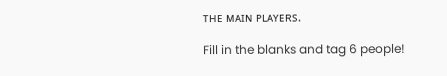ᴛʜᴇ ᴍᴀɪɴ ᴘʟᴀʏᴇʀs.

Fill in the blanks and tag 6 people!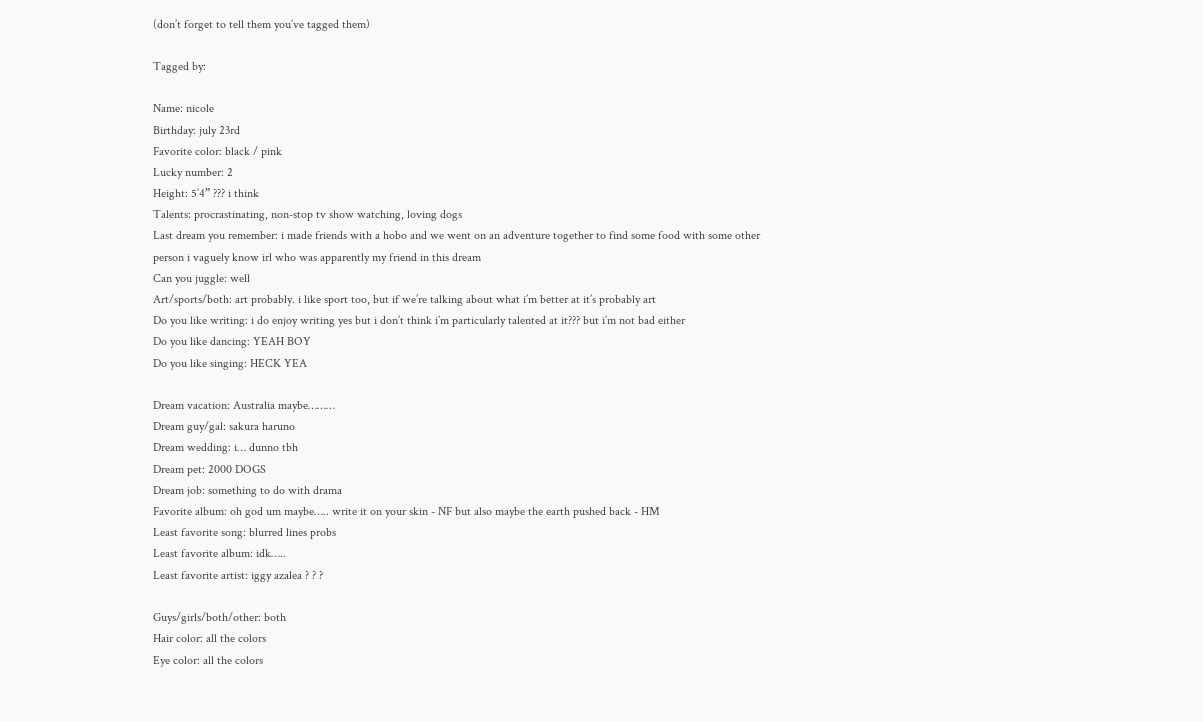(don’t forget to tell them you’ve tagged them)

Tagged by:

Name: nicole
Birthday: july 23rd
Favorite color: black / pink
Lucky number: 2
Height: 5’4” ??? i think
Talents: procrastinating, non-stop tv show watching, loving dogs
Last dream you remember: i made friends with a hobo and we went on an adventure together to find some food with some other person i vaguely know irl who was apparently my friend in this dream
Can you juggle: well
Art/sports/both: art probably. i like sport too, but if we’re talking about what i’m better at it’s probably art
Do you like writing: i do enjoy writing yes but i don’t think i’m particularly talented at it??? but i’m not bad either
Do you like dancing: YEAH BOY
Do you like singing: HECK YEA

Dream vacation: Australia maybe………
Dream guy/gal: sakura haruno
Dream wedding: i… dunno tbh
Dream pet: 2000 DOGS
Dream job: something to do with drama
Favorite album: oh god um maybe….. write it on your skin - NF but also maybe the earth pushed back - HM
Least favorite song: blurred lines probs
Least favorite album: idk…..
Least favorite artist: iggy azalea ? ? ?

Guys/girls/both/other: both
Hair color: all the colors
Eye color: all the colors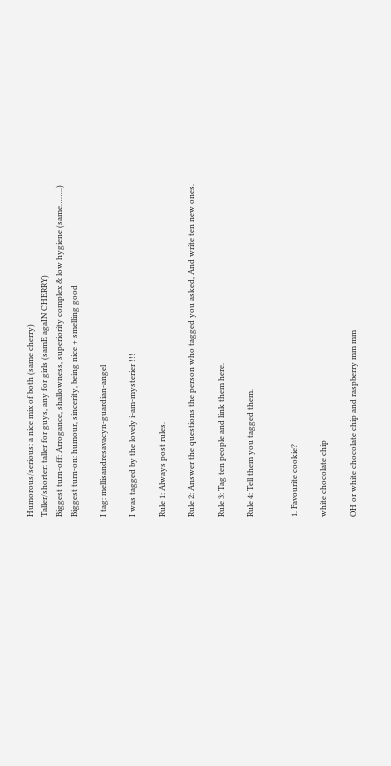Humorous/serious: a nice mix of both (same cherry)
Taller/shorter: taller for guys, any for girls (samE agaIN CHERRY)
Biggest turn-off: Arrogance, shallowness, superiority complex & low hygiene (same……..)
Biggest turn-on: humour, sincerity, being nice + smelling good

I tag: mellisandresavacyn-guardian-angel

I was tagged by the lovely i-am-mysterier !!!

Rule 1: Always post rules.

Rule 2: Answer the questions the person who tagged you asked, And write ten new ones.

Rule 3: Tag ten people and link them here.

Rule 4: Tell them you tagged them.


1. Favourite cookie?

white chocolate chip

OH or white chocolate chip and raspberry mm mm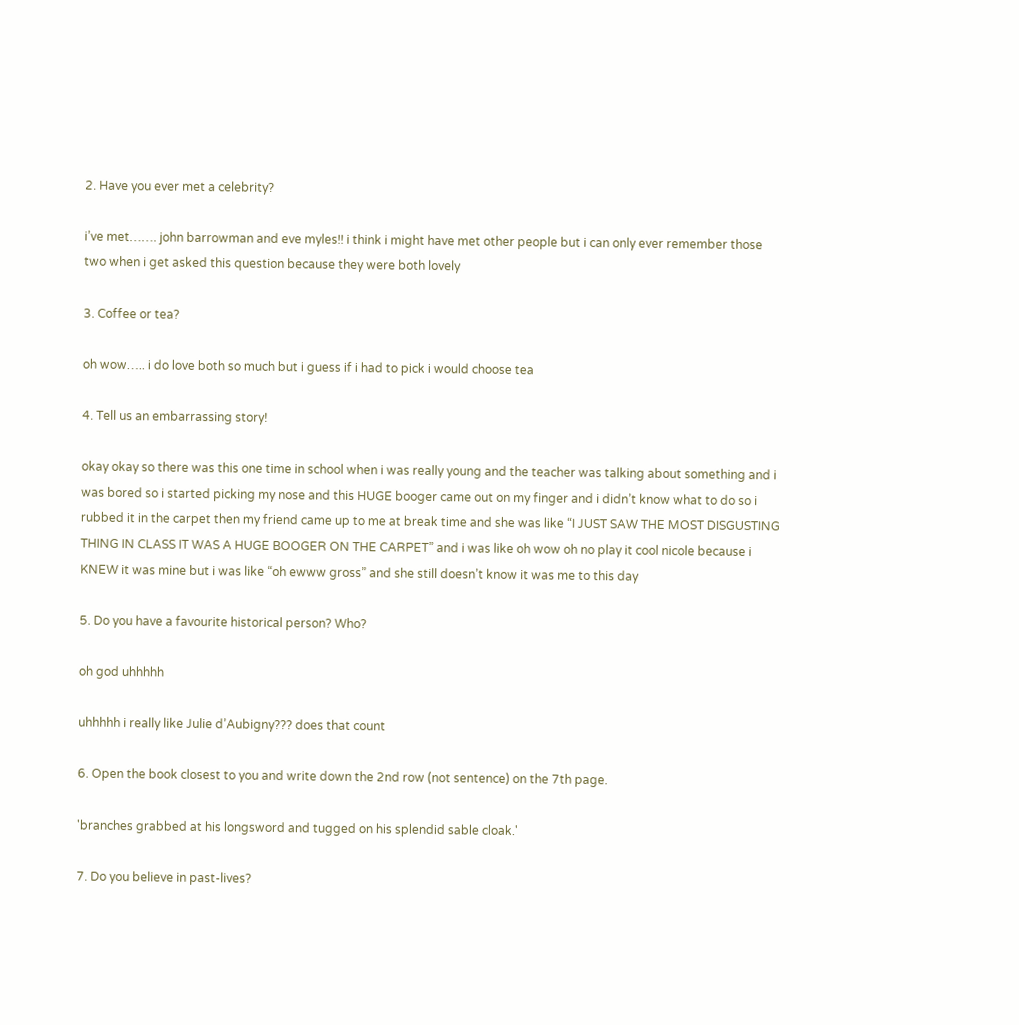2. Have you ever met a celebrity?

i’ve met……. john barrowman and eve myles!! i think i might have met other people but i can only ever remember those two when i get asked this question because they were both lovely

3. Coffee or tea?

oh wow….. i do love both so much but i guess if i had to pick i would choose tea

4. Tell us an embarrassing story!

okay okay so there was this one time in school when i was really young and the teacher was talking about something and i was bored so i started picking my nose and this HUGE booger came out on my finger and i didn’t know what to do so i rubbed it in the carpet then my friend came up to me at break time and she was like “I JUST SAW THE MOST DISGUSTING THING IN CLASS IT WAS A HUGE BOOGER ON THE CARPET” and i was like oh wow oh no play it cool nicole because i KNEW it was mine but i was like “oh ewww gross” and she still doesn’t know it was me to this day

5. Do you have a favourite historical person? Who?

oh god uhhhhh

uhhhhh i really like Julie d’Aubigny??? does that count

6. Open the book closest to you and write down the 2nd row (not sentence) on the 7th page.

'branches grabbed at his longsword and tugged on his splendid sable cloak.'

7. Do you believe in past-lives?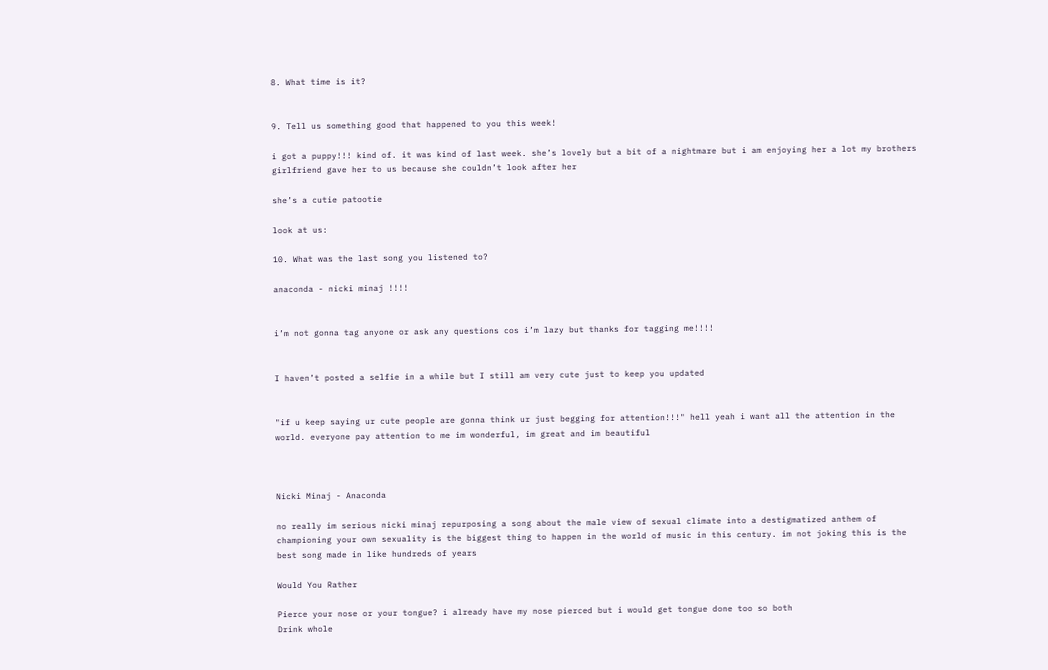8. What time is it?


9. Tell us something good that happened to you this week!

i got a puppy!!! kind of. it was kind of last week. she’s lovely but a bit of a nightmare but i am enjoying her a lot my brothers girlfriend gave her to us because she couldn’t look after her

she’s a cutie patootie

look at us:

10. What was the last song you listened to?

anaconda - nicki minaj !!!!


i’m not gonna tag anyone or ask any questions cos i’m lazy but thanks for tagging me!!!!


I haven’t posted a selfie in a while but I still am very cute just to keep you updated


"if u keep saying ur cute people are gonna think ur just begging for attention!!!" hell yeah i want all the attention in the world. everyone pay attention to me im wonderful, im great and im beautiful



Nicki Minaj - Anaconda

no really im serious nicki minaj repurposing a song about the male view of sexual climate into a destigmatized anthem of championing your own sexuality is the biggest thing to happen in the world of music in this century. im not joking this is the best song made in like hundreds of years

Would You Rather

Pierce your nose or your tongue? i already have my nose pierced but i would get tongue done too so both
Drink whole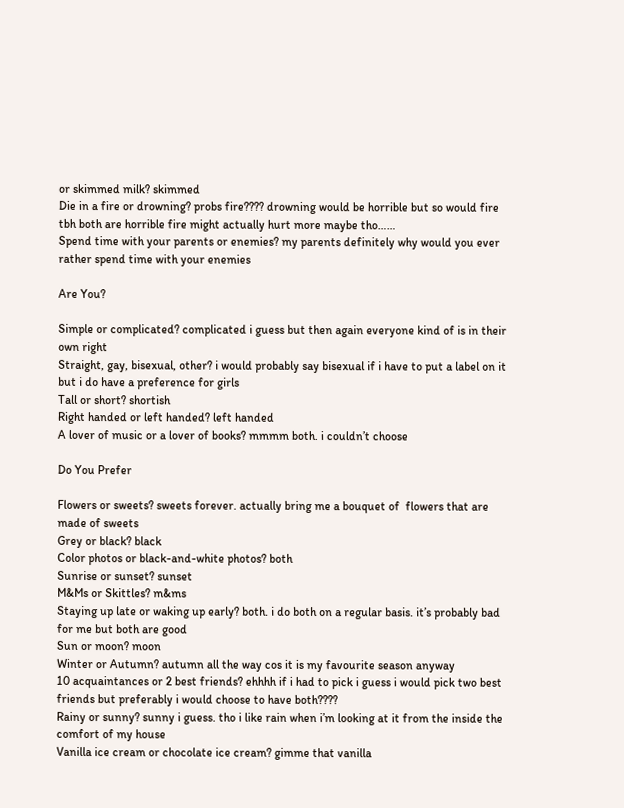or skimmed milk? skimmed
Die in a fire or drowning? probs fire???? drowning would be horrible but so would fire tbh both are horrible fire might actually hurt more maybe tho……
Spend time with your parents or enemies? my parents definitely why would you ever rather spend time with your enemies

Are You?

Simple or complicated? complicated i guess but then again everyone kind of is in their own right
Straight, gay, bisexual, other? i would probably say bisexual if i have to put a label on it but i do have a preference for girls
Tall or short? shortish
Right handed or left handed? left handed
A lover of music or a lover of books? mmmm both. i couldn’t choose

Do You Prefer

Flowers or sweets? sweets forever. actually bring me a bouquet of  flowers that are made of sweets
Grey or black? black
Color photos or black-and-white photos? both
Sunrise or sunset? sunset
M&Ms or Skittles? m&ms
Staying up late or waking up early? both. i do both on a regular basis. it’s probably bad for me but both are good
Sun or moon? moon
Winter or Autumn? autumn all the way cos it is my favourite season anyway
10 acquaintances or 2 best friends? ehhhh if i had to pick i guess i would pick two best friends but preferably i would choose to have both????
Rainy or sunny? sunny i guess. tho i like rain when i’m looking at it from the inside the comfort of my house
Vanilla ice cream or chocolate ice cream? gimme that vanilla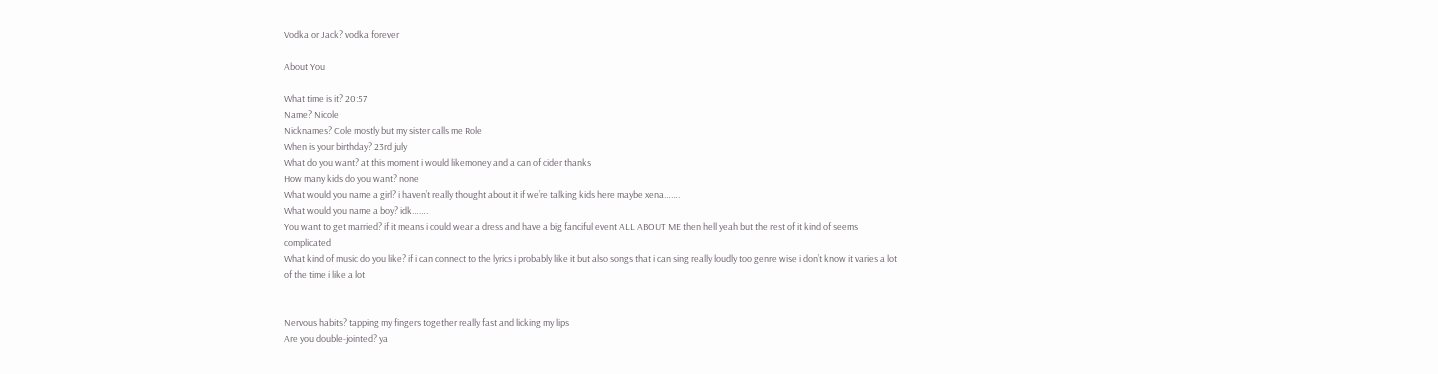Vodka or Jack? vodka forever

About You

What time is it? 20:57
Name? Nicole
Nicknames? Cole mostly but my sister calls me Role
When is your birthday? 23rd july
What do you want? at this moment i would likemoney and a can of cider thanks
How many kids do you want? none
What would you name a girl? i haven’t really thought about it if we’re talking kids here maybe xena…….
What would you name a boy? idk…….
You want to get married? if it means i could wear a dress and have a big fanciful event ALL ABOUT ME then hell yeah but the rest of it kind of seems complicated
What kind of music do you like? if i can connect to the lyrics i probably like it but also songs that i can sing really loudly too genre wise i don’t know it varies a lot of the time i like a lot


Nervous habits? tapping my fingers together really fast and licking my lips
Are you double-jointed? ya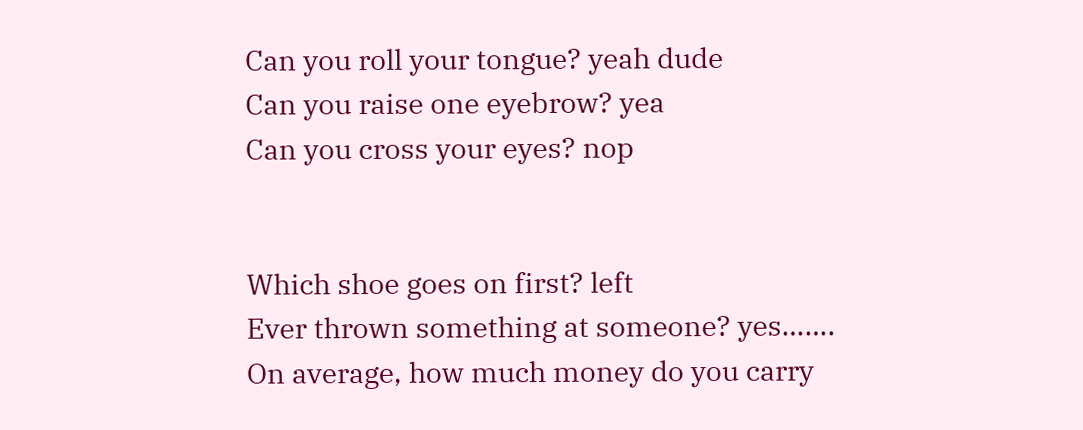Can you roll your tongue? yeah dude
Can you raise one eyebrow? yea
Can you cross your eyes? nop


Which shoe goes on first? left
Ever thrown something at someone? yes…….
On average, how much money do you carry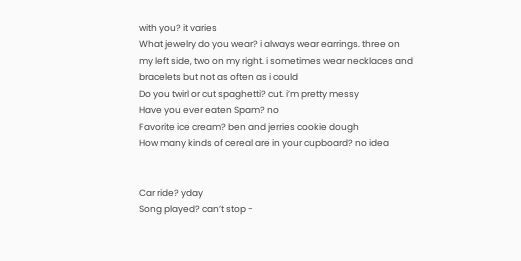with you? it varies
What jewelry do you wear? i always wear earrings. three on my left side, two on my right. i sometimes wear necklaces and bracelets but not as often as i could
Do you twirl or cut spaghetti? cut. i’m pretty messy
Have you ever eaten Spam? no
Favorite ice cream? ben and jerries cookie dough
How many kinds of cereal are in your cupboard? no idea


Car ride? yday
Song played? can’t stop -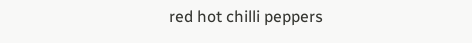red hot chilli peppers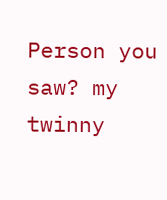Person you saw? my twinny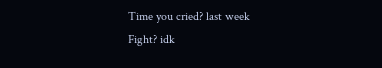Time you cried? last week
Fight? idk